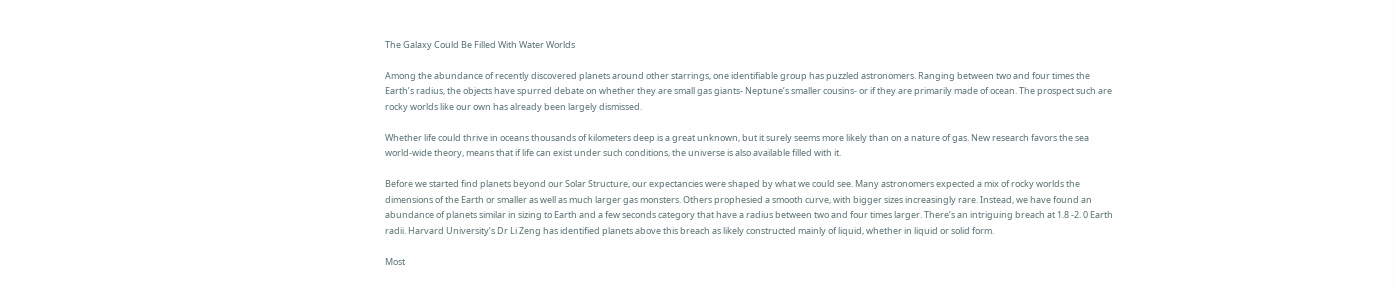The Galaxy Could Be Filled With Water Worlds

Among the abundance of recently discovered planets around other starrings, one identifiable group has puzzled astronomers. Ranging between two and four times the Earth’s radius, the objects have spurred debate on whether they are small gas giants- Neptune’s smaller cousins- or if they are primarily made of ocean. The prospect such are rocky worlds like our own has already been largely dismissed.

Whether life could thrive in oceans thousands of kilometers deep is a great unknown, but it surely seems more likely than on a nature of gas. New research favors the sea world-wide theory, means that if life can exist under such conditions, the universe is also available filled with it.

Before we started find planets beyond our Solar Structure, our expectancies were shaped by what we could see. Many astronomers expected a mix of rocky worlds the dimensions of the Earth or smaller as well as much larger gas monsters. Others prophesied a smooth curve, with bigger sizes increasingly rare. Instead, we have found an abundance of planets similar in sizing to Earth and a few seconds category that have a radius between two and four times larger. There’s an intriguing breach at 1.8 -2. 0 Earth radii. Harvard University’s Dr Li Zeng has identified planets above this breach as likely constructed mainly of liquid, whether in liquid or solid form.

Most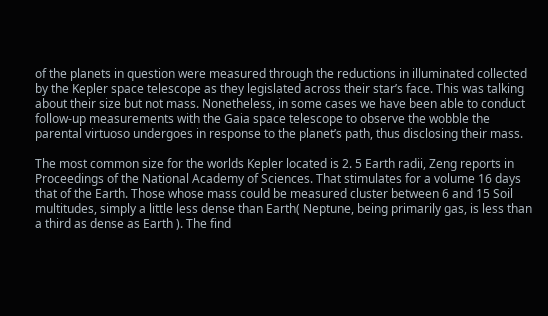of the planets in question were measured through the reductions in illuminated collected by the Kepler space telescope as they legislated across their star’s face. This was talking about their size but not mass. Nonetheless, in some cases we have been able to conduct follow-up measurements with the Gaia space telescope to observe the wobble the parental virtuoso undergoes in response to the planet’s path, thus disclosing their mass.

The most common size for the worlds Kepler located is 2. 5 Earth radii, Zeng reports in Proceedings of the National Academy of Sciences. That stimulates for a volume 16 days that of the Earth. Those whose mass could be measured cluster between 6 and 15 Soil multitudes, simply a little less dense than Earth( Neptune, being primarily gas, is less than a third as dense as Earth ). The find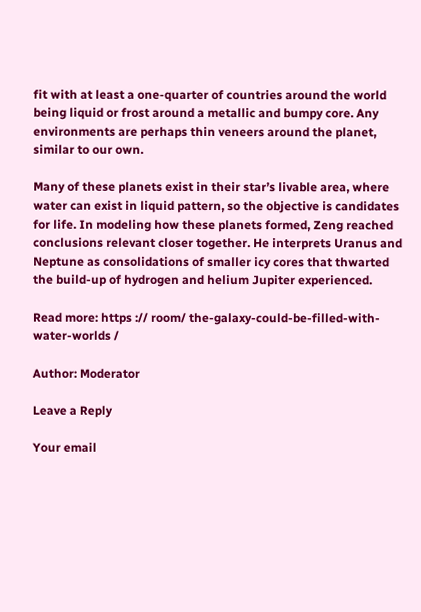fit with at least a one-quarter of countries around the world being liquid or frost around a metallic and bumpy core. Any environments are perhaps thin veneers around the planet, similar to our own.

Many of these planets exist in their star’s livable area, where water can exist in liquid pattern, so the objective is candidates for life. In modeling how these planets formed, Zeng reached conclusions relevant closer together. He interprets Uranus and Neptune as consolidations of smaller icy cores that thwarted the build-up of hydrogen and helium Jupiter experienced.

Read more: https :// room/ the-galaxy-could-be-filled-with-water-worlds /

Author: Moderator

Leave a Reply

Your email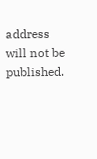address will not be published.